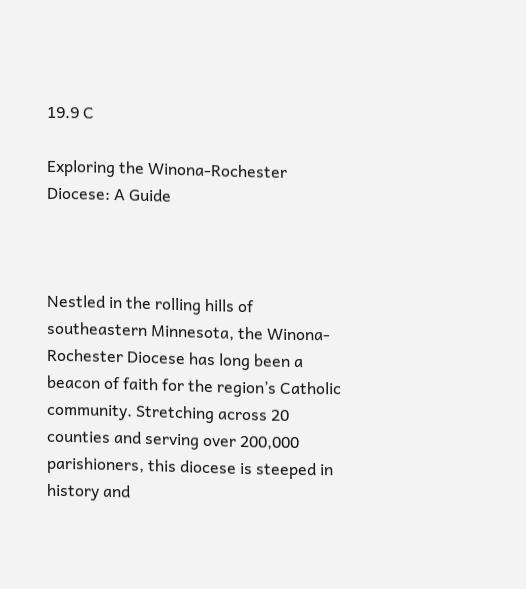19.9 C

Exploring the Winona-Rochester Diocese: A Guide



Nestled in the rolling hills of southeastern Minnesota, the Winona-Rochester Diocese has long been a beacon of faith for the region’s Catholic community. Stretching across 20 counties and serving over 200,000 parishioners, this diocese is steeped in history and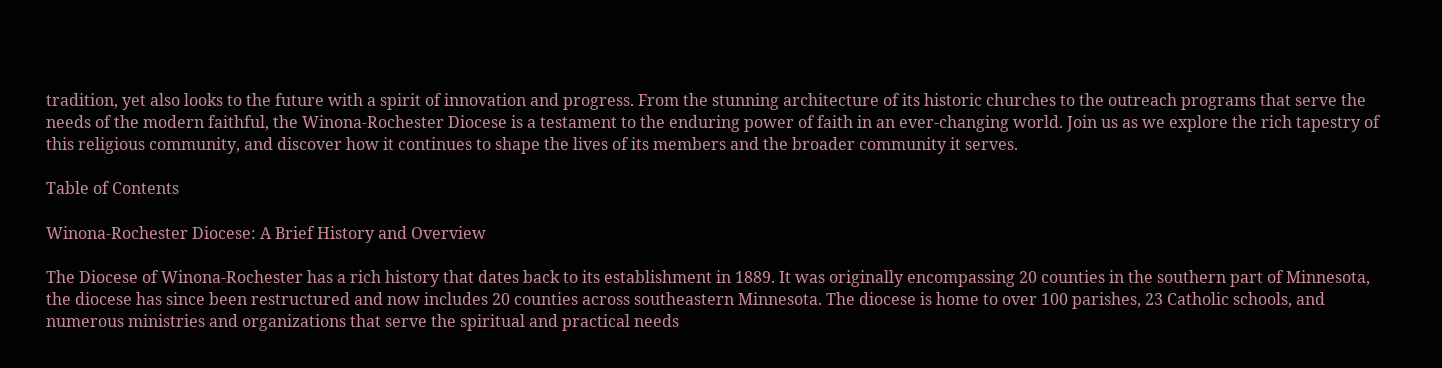tradition, yet also looks to the future with a spirit of innovation and progress. From the stunning architecture of its historic churches to the outreach programs that serve the needs of the modern faithful, the Winona-Rochester Diocese is a testament to the enduring power of faith in an ever-changing world. Join us as we explore the rich tapestry of this religious community, and discover how it continues to shape the lives of its members and the broader community it serves.

Table of Contents

Winona-Rochester Diocese: A Brief History and Overview

The Diocese of Winona-Rochester has a rich history that dates back to its establishment in 1889. It was originally encompassing 20 counties in the southern part of Minnesota, the diocese has since been restructured and now includes 20 counties across southeastern Minnesota. The diocese is home to over 100 parishes, 23 Catholic schools, and numerous ministries and organizations that serve the spiritual and practical needs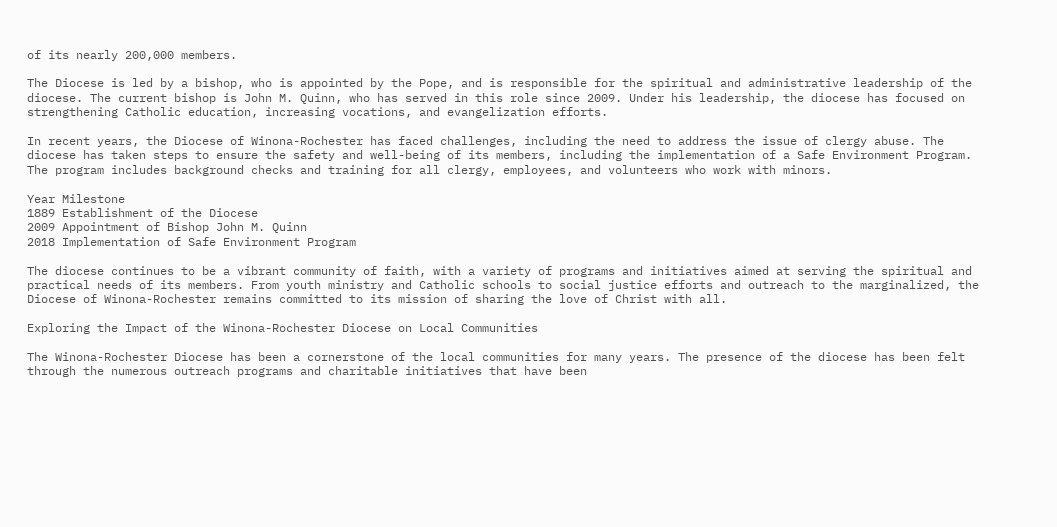of its nearly 200,000 members.

The Diocese is led by a bishop, who is appointed by the Pope, and is responsible for the spiritual and administrative leadership of the diocese. The current bishop is John M. Quinn, who has served in this role since 2009. Under his leadership, the diocese has focused on strengthening Catholic education, increasing vocations, and evangelization efforts.

In recent years, the Diocese of Winona-Rochester has faced challenges, including the need to address the issue of clergy abuse. The diocese has taken steps to ensure the safety and well-being of its members, including the implementation of a Safe Environment Program. The program includes background checks and training for all clergy, employees, and volunteers who work with minors.

Year Milestone
1889 Establishment of the Diocese
2009 Appointment of Bishop John M. Quinn
2018 Implementation of Safe Environment Program

The diocese continues to be a vibrant community of faith, with a variety of programs and initiatives aimed at serving the spiritual and practical needs of its members. From youth ministry and Catholic schools to social justice efforts and outreach to the marginalized, the Diocese of Winona-Rochester remains committed to its mission of sharing the love of Christ with all.

Exploring the Impact of the Winona-Rochester Diocese on Local Communities

The Winona-Rochester Diocese has been a cornerstone of the local communities for many years. The presence of the diocese has been felt through the numerous outreach programs and charitable initiatives that have been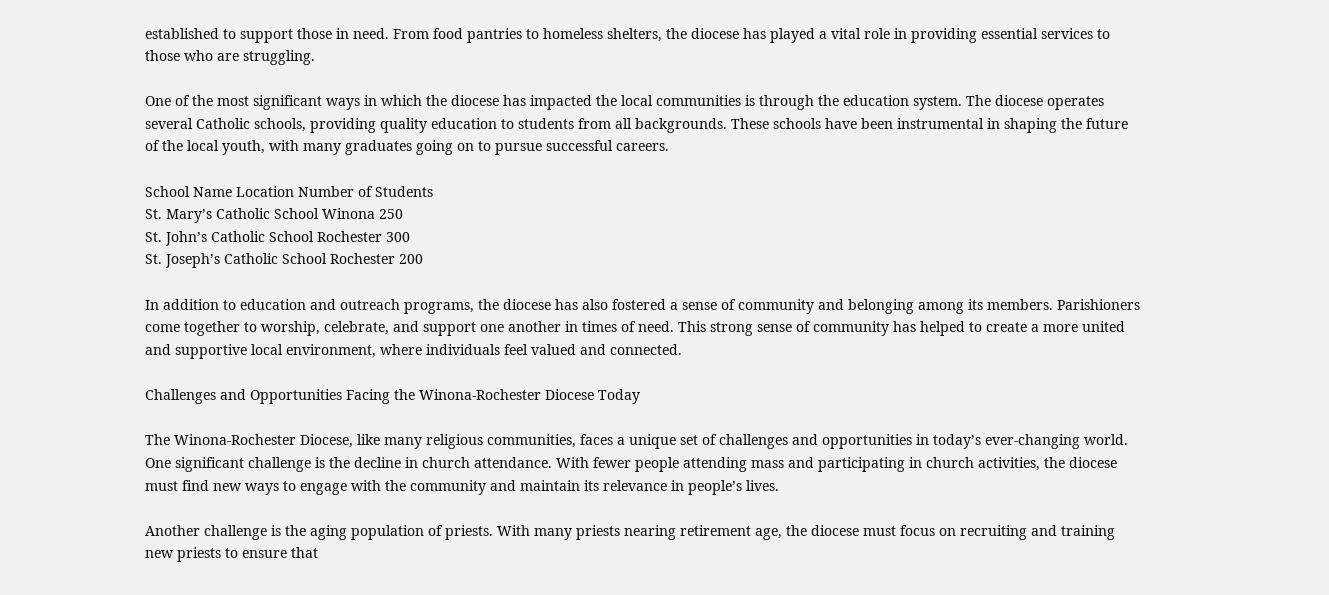established to support those in need. From food pantries to homeless shelters, the diocese has played a vital role in providing essential services to those who are struggling.

One of the most significant ways in which the diocese has impacted the local communities is through the education system. The diocese operates several Catholic schools, providing quality education to students from all backgrounds. These schools have been instrumental in shaping the future of the local youth, with many graduates going on to pursue successful careers.

School Name Location Number of Students
St. Mary’s Catholic School Winona 250
St. John’s Catholic School Rochester 300
St. Joseph’s Catholic School Rochester 200

In addition to education and outreach programs, the diocese has also fostered a sense of community and belonging among its members. Parishioners come together to worship, celebrate, and support one another in times of need. This strong sense of community has helped to create a more united and supportive local environment, where individuals feel valued and connected.

Challenges and Opportunities Facing the Winona-Rochester Diocese Today

The Winona-Rochester Diocese, like many religious communities, faces a unique set of challenges and opportunities in today’s ever-changing world. One significant challenge is the decline in church attendance. With fewer people attending mass and participating in church activities, the diocese must find new ways to engage with the community and maintain its relevance in people’s lives.

Another challenge is the aging population of priests. With many priests nearing retirement age, the diocese must focus on recruiting and training new priests to ensure that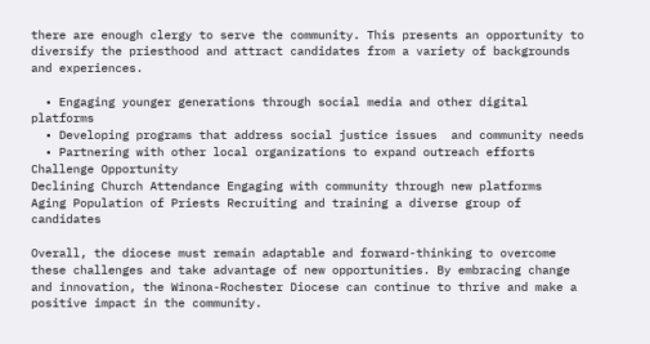there are enough clergy to serve the community. This presents an opportunity to diversify the priesthood and attract candidates from a variety of backgrounds and experiences.

  • Engaging younger generations through social media and other digital platforms
  • Developing programs that address social justice issues  and community needs
  • Partnering with other local organizations to expand outreach efforts
Challenge Opportunity
Declining Church Attendance Engaging with community through new platforms
Aging Population of Priests Recruiting and training a diverse group of candidates

Overall, the diocese must remain adaptable and forward-thinking to overcome these challenges and take advantage of new opportunities. By embracing change and innovation, the Winona-Rochester Diocese can continue to thrive and make a positive impact in the community.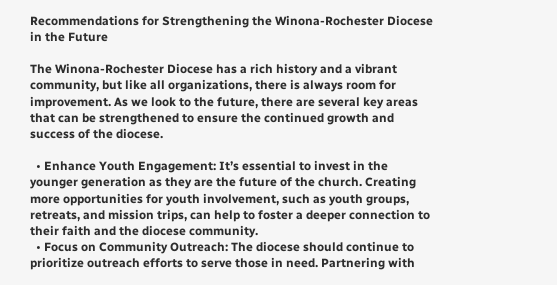Recommendations for Strengthening the Winona-Rochester Diocese in the Future

The Winona-Rochester Diocese has a rich history and a vibrant community, but like all organizations, there is always room for improvement. As we look to the future, there are several key areas that can be strengthened to ensure the continued growth and success of the diocese.

  • Enhance Youth Engagement: It’s essential to invest in the younger generation as they are the future of the church. Creating more opportunities for youth involvement, such as youth groups, retreats, and mission trips, can help to foster a deeper connection to their faith and the diocese community.
  • Focus on Community Outreach: The diocese should continue to prioritize outreach efforts to serve those in need. Partnering with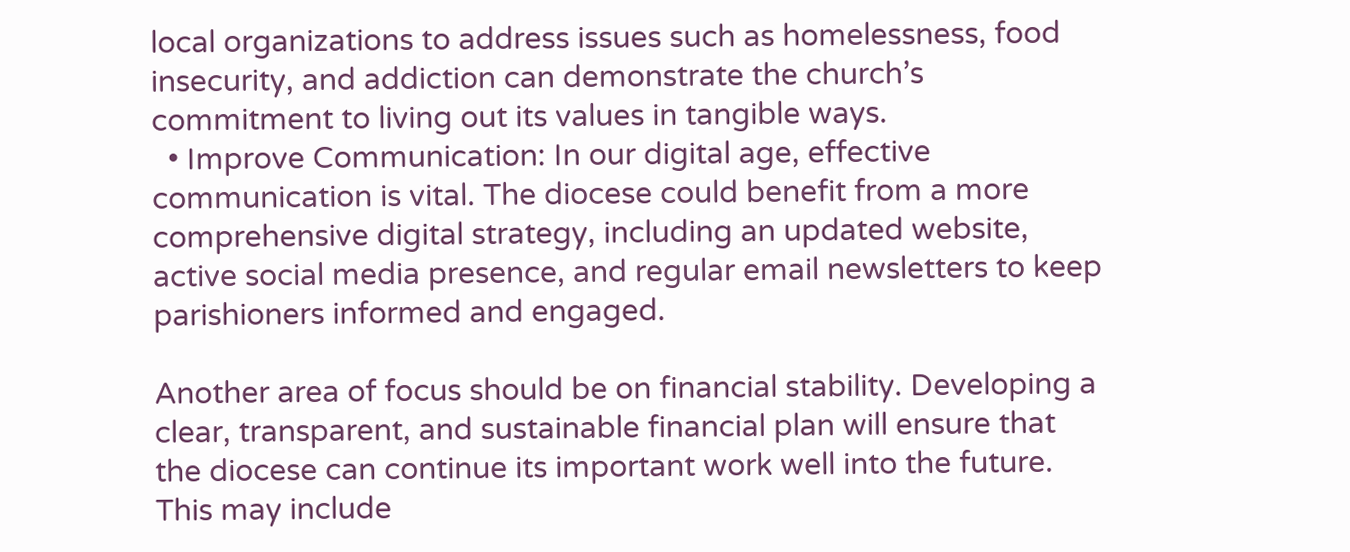local organizations to address issues such as homelessness, food insecurity, and addiction can demonstrate the church’s commitment to living out its values in tangible ways.
  • Improve Communication: In our digital age, effective communication is vital. The diocese could benefit from a more comprehensive digital strategy, including an updated website, active social media presence, and regular email newsletters to keep parishioners informed and engaged.

Another area of focus should be on financial stability. Developing a clear, transparent, and sustainable financial plan will ensure that the diocese can continue its important work well into the future. This may include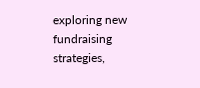exploring new fundraising strategies,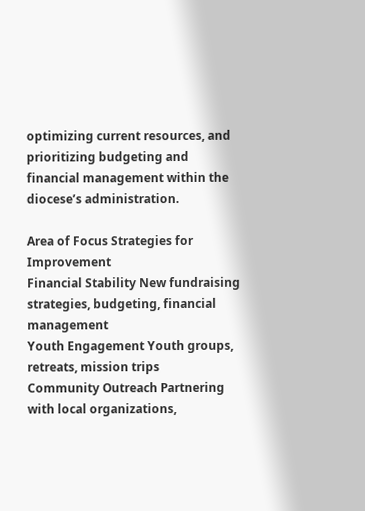optimizing current resources, and prioritizing budgeting and financial management within the diocese’s administration.

Area of Focus Strategies for Improvement
Financial Stability New fundraising strategies, budgeting, financial management
Youth Engagement Youth groups, retreats, mission trips
Community Outreach Partnering with local organizations,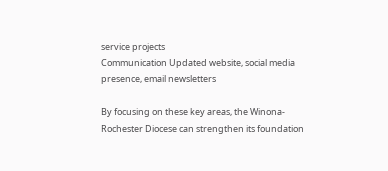service projects
Communication Updated website, social media presence, email newsletters

By focusing on these key areas, the Winona-Rochester Diocese can strengthen its foundation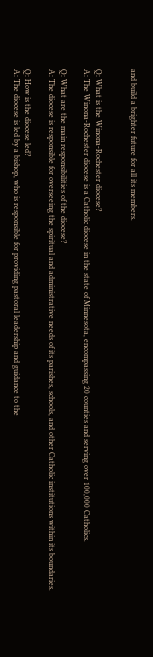and build a brighter future for all its members.


Q: What is the Winona-Rochester diocese?
A: The Winona-Rochester diocese is a Catholic diocese in the state of Minnesota, encompassing 20 counties and serving over 100,000 Catholics.

Q: What are the main responsibilities of the diocese?
A: The diocese is responsible for overseeing the spiritual and administrative needs of its parishes, schools, and other Catholic institutions within its boundaries.

Q: How is the diocese led?
A: The diocese is led by a bishop, who is responsible for providing pastoral leadership and guidance to the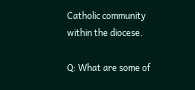Catholic community within the diocese.

Q: What are some of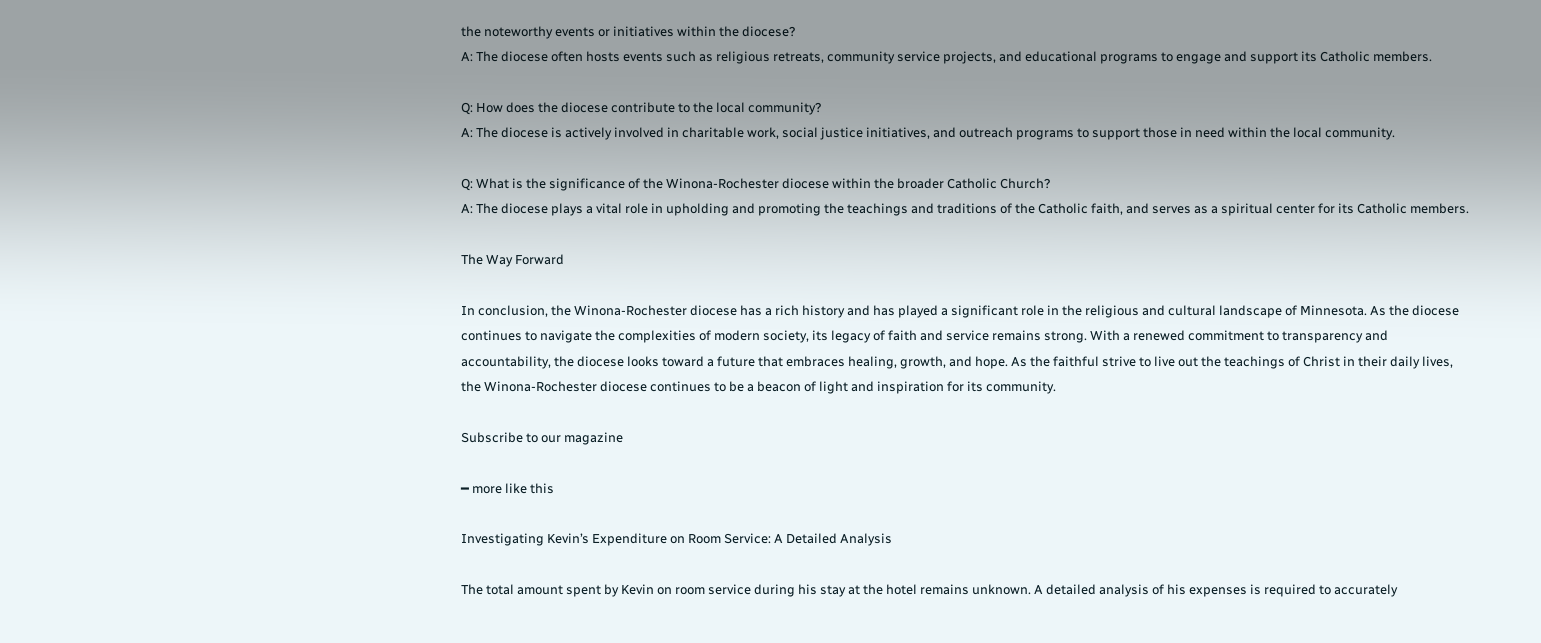the noteworthy events or initiatives within the diocese?
A: The diocese often hosts events such as religious retreats, community service projects, and educational programs to engage and support its Catholic members.

Q: How does the diocese contribute to the local community?
A: The diocese is actively involved in charitable work, social justice initiatives, and outreach programs to support those in need within the local community.

Q: What is the significance of the Winona-Rochester diocese within the broader Catholic Church?
A: The diocese plays a vital role in upholding and promoting the teachings and traditions of the Catholic faith, and serves as a spiritual center for its Catholic members.

The Way Forward

In conclusion, the Winona-Rochester diocese has a rich history and has played a significant role in the religious and cultural landscape of Minnesota. As the diocese continues to navigate the complexities of modern society, its legacy of faith and service remains strong. With a renewed commitment to transparency and accountability, the diocese looks toward a future that embraces healing, growth, and hope. As the faithful strive to live out the teachings of Christ in their daily lives, the Winona-Rochester diocese continues to be a beacon of light and inspiration for its community.

Subscribe to our magazine

━ more like this

Investigating Kevin’s Expenditure on Room Service: A Detailed Analysis

The total amount spent by Kevin on room service during his stay at the hotel remains unknown. A detailed analysis of his expenses is required to accurately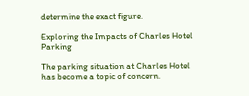determine the exact figure.

Exploring the Impacts of Charles Hotel Parking

The parking situation at Charles Hotel has become a topic of concern.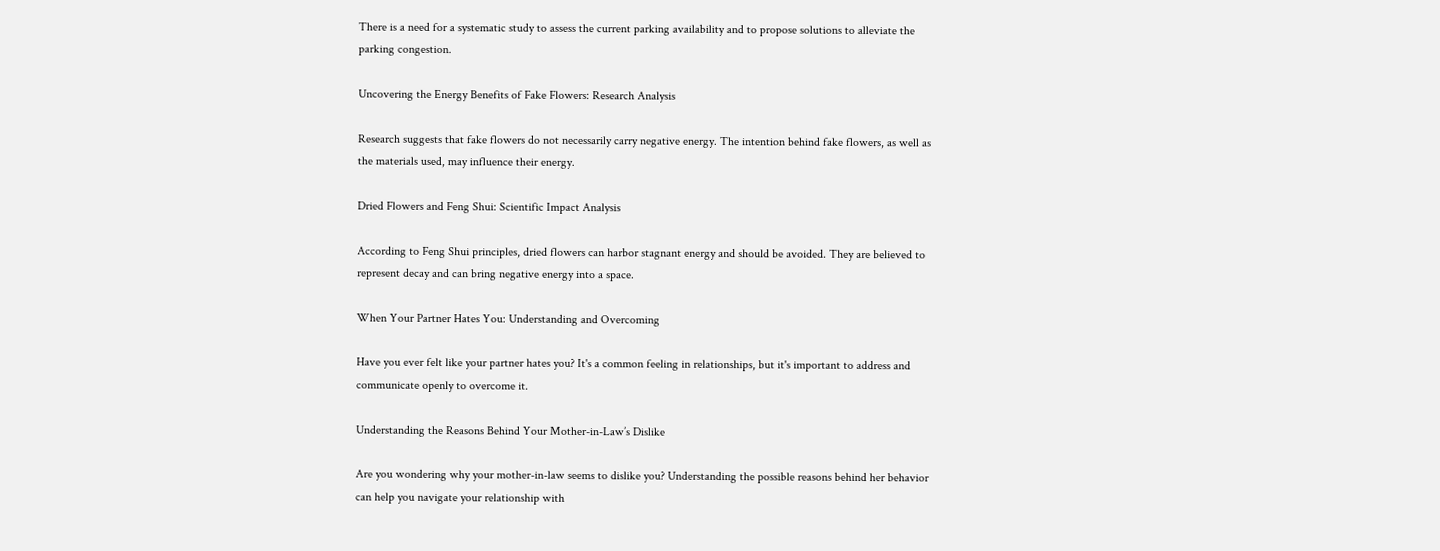There is a need for a systematic study to assess the current parking availability and to propose solutions to alleviate the parking congestion.

Uncovering the Energy Benefits of Fake Flowers: Research Analysis

Research suggests that fake flowers do not necessarily carry negative energy. The intention behind fake flowers, as well as the materials used, may influence their energy.

Dried Flowers and Feng Shui: Scientific Impact Analysis

According to Feng Shui principles, dried flowers can harbor stagnant energy and should be avoided. They are believed to represent decay and can bring negative energy into a space.

When Your Partner Hates You: Understanding and Overcoming

Have you ever felt like your partner hates you? It's a common feeling in relationships, but it's important to address and communicate openly to overcome it.

Understanding the Reasons Behind Your Mother-in-Law’s Dislike

Are you wondering why your mother-in-law seems to dislike you? Understanding the possible reasons behind her behavior can help you navigate your relationship with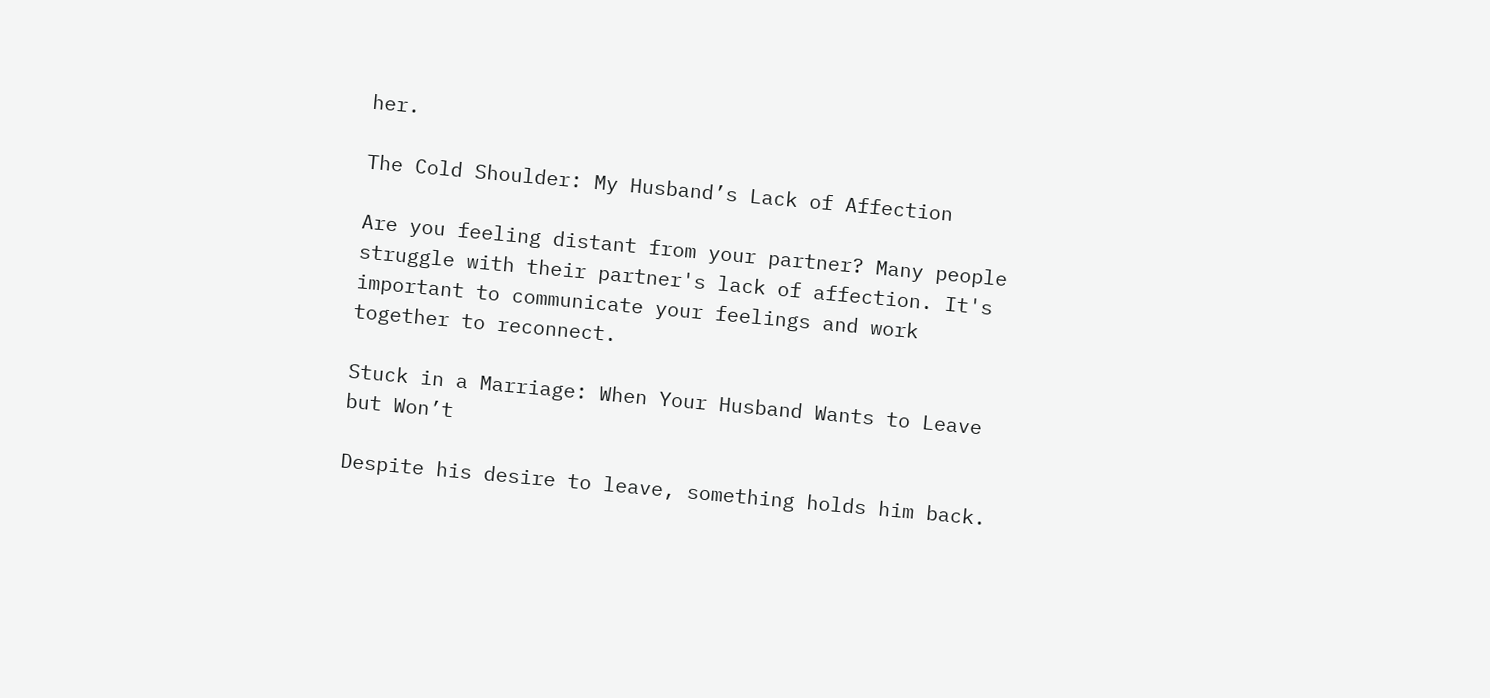her.

The Cold Shoulder: My Husband’s Lack of Affection

Are you feeling distant from your partner? Many people struggle with their partner's lack of affection. It's important to communicate your feelings and work together to reconnect.

Stuck in a Marriage: When Your Husband Wants to Leave but Won’t

Despite his desire to leave, something holds him back.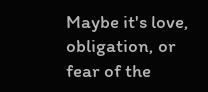Maybe it's love, obligation, or fear of the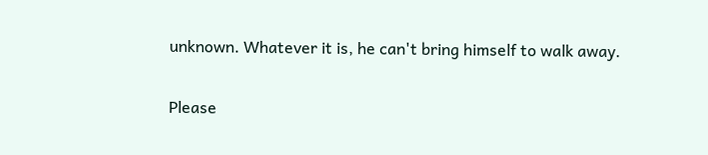unknown. Whatever it is, he can't bring himself to walk away.


Please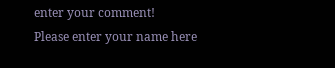enter your comment!
Please enter your name here